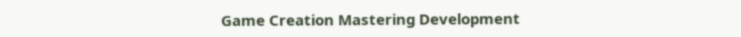Game Creation Mastering Development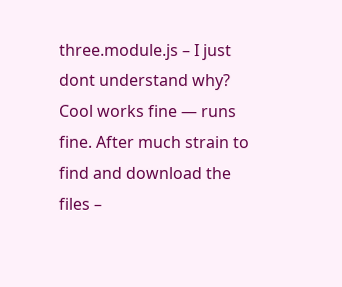three.module.js – I just dont understand why? Cool works fine — runs fine. After much strain to find and download the files –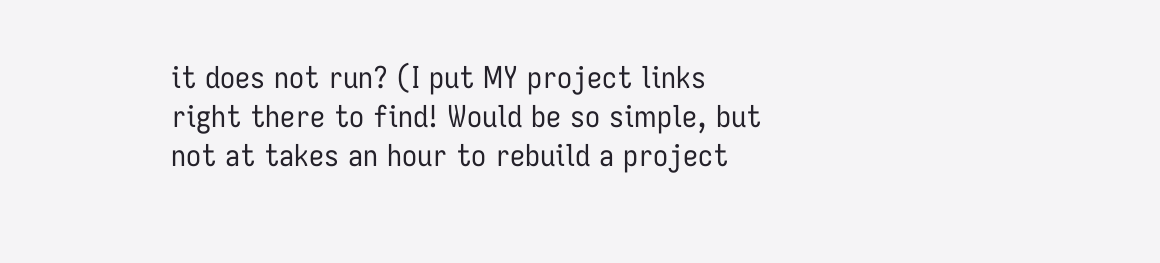it does not run? (I put MY project links right there to find! Would be so simple, but not at takes an hour to rebuild a project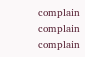complain complain complain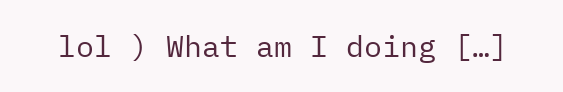lol ) What am I doing […]